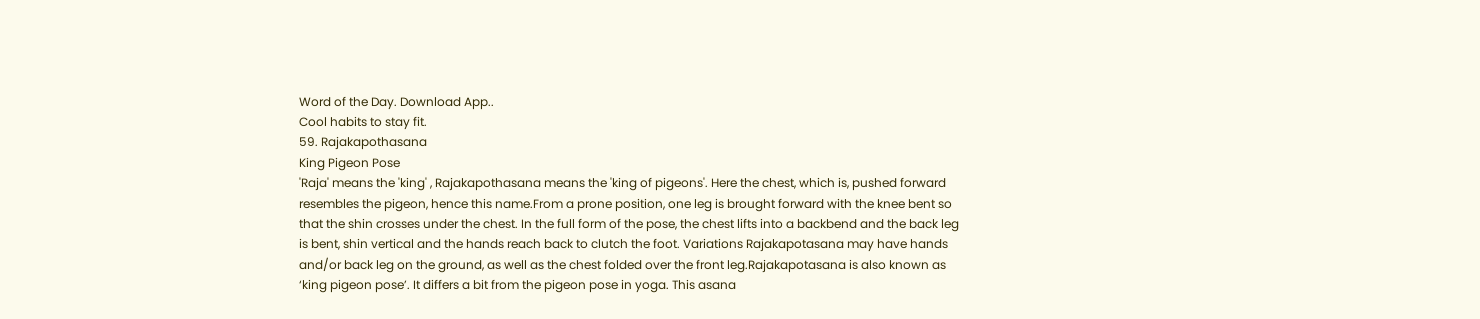Word of the Day. Download App..
Cool habits to stay fit.
59. Rajakapothasana
King Pigeon Pose
'Raja' means the 'king' , Rajakapothasana means the 'king of pigeons'. Here the chest, which is, pushed forward resembles the pigeon, hence this name.From a prone position, one leg is brought forward with the knee bent so that the shin crosses under the chest. In the full form of the pose, the chest lifts into a backbend and the back leg is bent, shin vertical and the hands reach back to clutch the foot. Variations Rajakapotasana may have hands and/or back leg on the ground, as well as the chest folded over the front leg.Rajakapotasana is also known as ‘king pigeon pose’. It differs a bit from the pigeon pose in yoga. This asana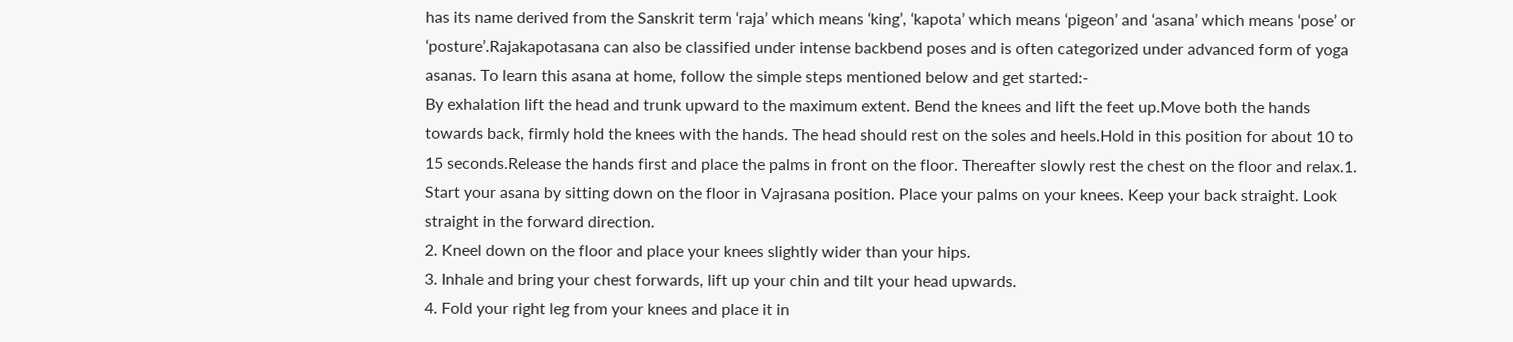has its name derived from the Sanskrit term ‘raja’ which means ‘king’, ‘kapota’ which means ‘pigeon’ and ‘asana’ which means ‘pose’ or ‘posture’.Rajakapotasana can also be classified under intense backbend poses and is often categorized under advanced form of yoga asanas. To learn this asana at home, follow the simple steps mentioned below and get started:-
By exhalation lift the head and trunk upward to the maximum extent. Bend the knees and lift the feet up.Move both the hands towards back, firmly hold the knees with the hands. The head should rest on the soles and heels.Hold in this position for about 10 to 15 seconds.Release the hands first and place the palms in front on the floor. Thereafter slowly rest the chest on the floor and relax.1. Start your asana by sitting down on the floor in Vajrasana position. Place your palms on your knees. Keep your back straight. Look straight in the forward direction.
2. Kneel down on the floor and place your knees slightly wider than your hips.
3. Inhale and bring your chest forwards, lift up your chin and tilt your head upwards.
4. Fold your right leg from your knees and place it in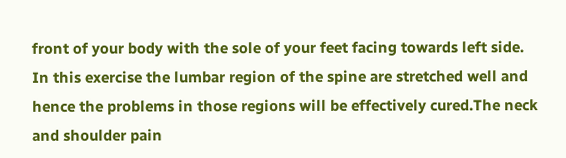front of your body with the sole of your feet facing towards left side.
In this exercise the lumbar region of the spine are stretched well and hence the problems in those regions will be effectively cured.The neck and shoulder pain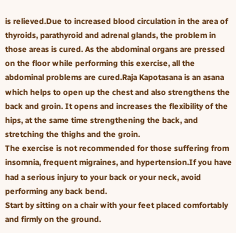is relieved.Due to increased blood circulation in the area of thyroids, parathyroid and adrenal glands, the problem in those areas is cured. As the abdominal organs are pressed on the floor while performing this exercise, all the abdominal problems are cured.Raja Kapotasana is an asana which helps to open up the chest and also strengthens the back and groin. It opens and increases the flexibility of the hips, at the same time strengthening the back, and stretching the thighs and the groin.
The exercise is not recommended for those suffering from insomnia, frequent migraines, and hypertension.If you have had a serious injury to your back or your neck, avoid performing any back bend.
Start by sitting on a chair with your feet placed comfortably and firmly on the ground.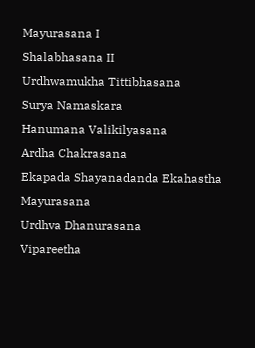Mayurasana I
Shalabhasana II
Urdhwamukha Tittibhasana
Surya Namaskara
Hanumana Valikilyasana
Ardha Chakrasana
Ekapada Shayanadanda Ekahastha Mayurasana
Urdhva Dhanurasana
Vipareetha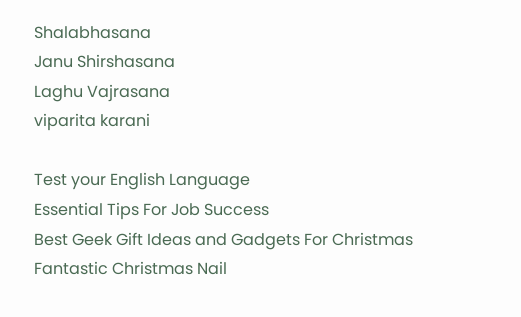Shalabhasana
Janu Shirshasana
Laghu Vajrasana
viparita karani

Test your English Language
Essential Tips For Job Success
Best Geek Gift Ideas and Gadgets For Christmas
Fantastic Christmas Nail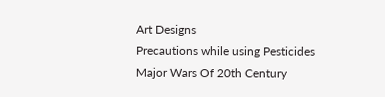Art Designs
Precautions while using Pesticides
Major Wars Of 20th Century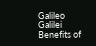Galileo Galilei
Benefits of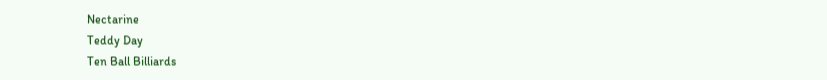Nectarine
Teddy Day
Ten Ball Billiards